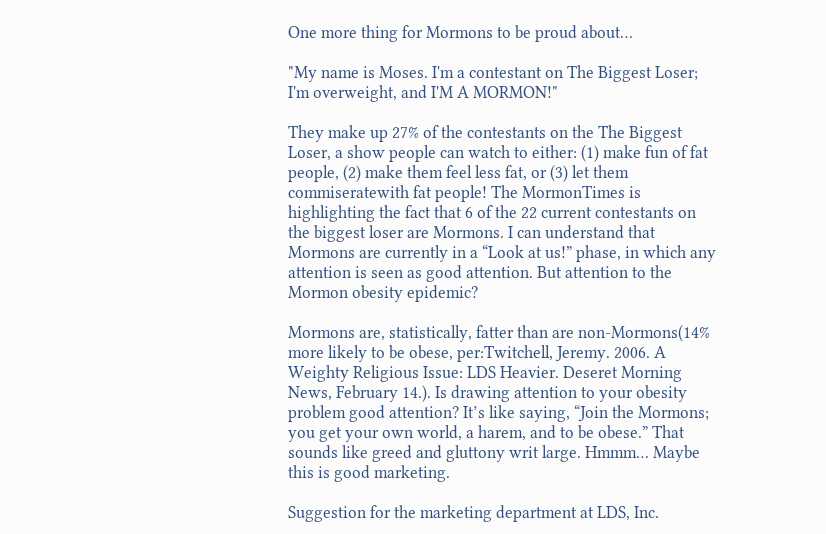One more thing for Mormons to be proud about…

"My name is Moses. I'm a contestant on The Biggest Loser; I'm overweight, and I'M A MORMON!"

They make up 27% of the contestants on the The Biggest Loser, a show people can watch to either: (1) make fun of fat people, (2) make them feel less fat, or (3) let them commiseratewith fat people! The MormonTimes is highlighting the fact that 6 of the 22 current contestants on the biggest loser are Mormons. I can understand that Mormons are currently in a “Look at us!” phase, in which any attention is seen as good attention. But attention to the Mormon obesity epidemic?

Mormons are, statistically, fatter than are non-Mormons(14% more likely to be obese, per:Twitchell, Jeremy. 2006. A Weighty Religious Issue: LDS Heavier. Deseret Morning News, February 14.). Is drawing attention to your obesity problem good attention? It’s like saying, “Join the Mormons; you get your own world, a harem, and to be obese.” That sounds like greed and gluttony writ large. Hmmm… Maybe this is good marketing.

Suggestion for the marketing department at LDS, Inc.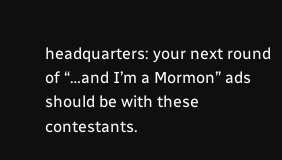headquarters: your next round of “…and I’m a Mormon” ads should be with these contestants.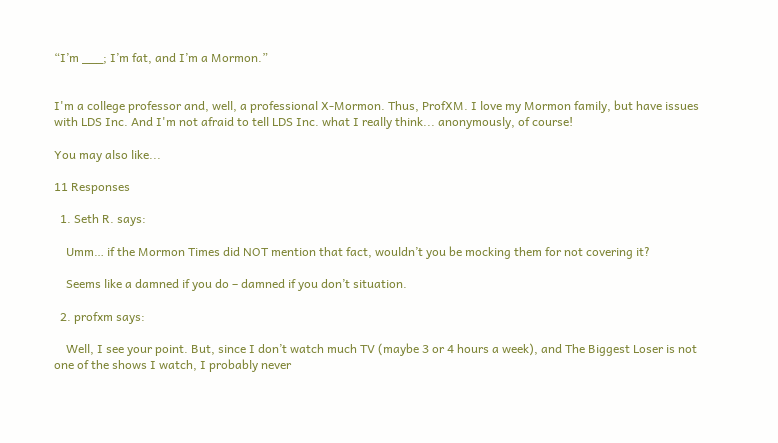“I’m ___; I’m fat, and I’m a Mormon.”


I'm a college professor and, well, a professional X-Mormon. Thus, ProfXM. I love my Mormon family, but have issues with LDS Inc. And I'm not afraid to tell LDS Inc. what I really think... anonymously, of course!

You may also like...

11 Responses

  1. Seth R. says:

    Umm… if the Mormon Times did NOT mention that fact, wouldn’t you be mocking them for not covering it?

    Seems like a damned if you do – damned if you don’t situation.

  2. profxm says:

    Well, I see your point. But, since I don’t watch much TV (maybe 3 or 4 hours a week), and The Biggest Loser is not one of the shows I watch, I probably never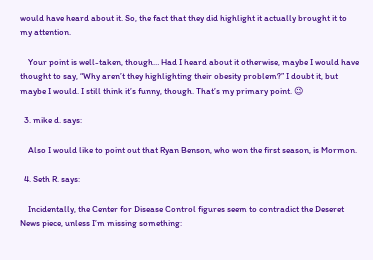would have heard about it. So, the fact that they did highlight it actually brought it to my attention.

    Your point is well-taken, though… Had I heard about it otherwise, maybe I would have thought to say, “Why aren’t they highlighting their obesity problem?” I doubt it, but maybe I would. I still think it’s funny, though. That’s my primary point. 😉

  3. mike d. says:

    Also I would like to point out that Ryan Benson, who won the first season, is Mormon.

  4. Seth R. says:

    Incidentally, the Center for Disease Control figures seem to contradict the Deseret News piece, unless I’m missing something: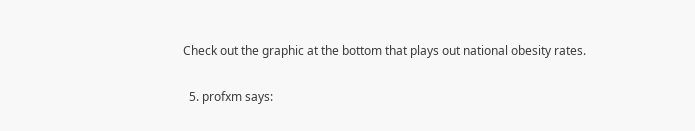Check out the graphic at the bottom that plays out national obesity rates.

  5. profxm says: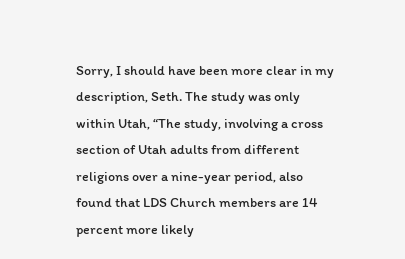Sorry, I should have been more clear in my description, Seth. The study was only within Utah, “The study, involving a cross section of Utah adults from different religions over a nine-year period, also found that LDS Church members are 14 percent more likely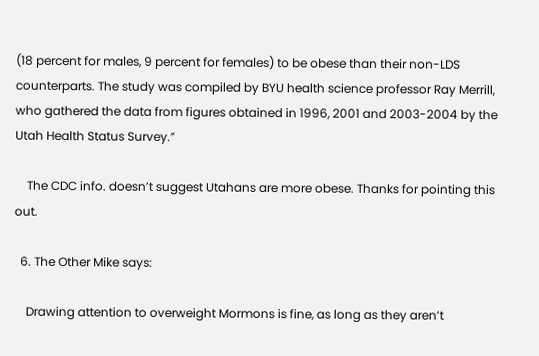(18 percent for males, 9 percent for females) to be obese than their non-LDS counterparts. The study was compiled by BYU health science professor Ray Merrill, who gathered the data from figures obtained in 1996, 2001 and 2003-2004 by the Utah Health Status Survey.”

    The CDC info. doesn’t suggest Utahans are more obese. Thanks for pointing this out.

  6. The Other Mike says:

    Drawing attention to overweight Mormons is fine, as long as they aren’t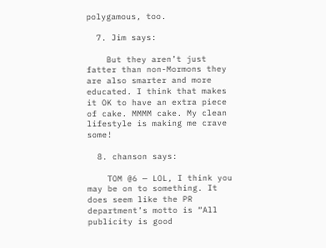polygamous, too.

  7. Jim says:

    But they aren’t just fatter than non-Mormons they are also smarter and more educated. I think that makes it OK to have an extra piece of cake. MMMM cake. My clean lifestyle is making me crave some!

  8. chanson says:

    TOM @6 — LOL, I think you may be on to something. It does seem like the PR department’s motto is “All publicity is good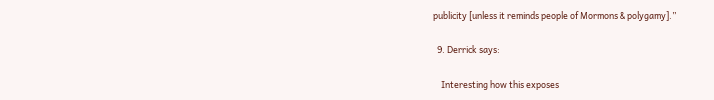publicity [unless it reminds people of Mormons & polygamy].”

  9. Derrick says:

    Interesting how this exposes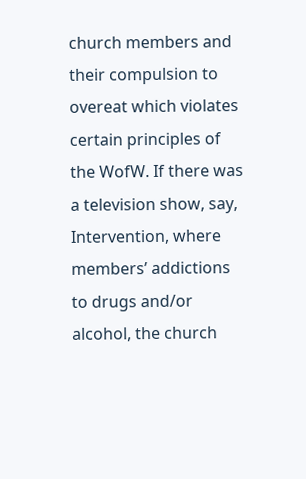church members and their compulsion to overeat which violates certain principles of the WofW. If there was a television show, say, Intervention, where members’ addictions to drugs and/or alcohol, the church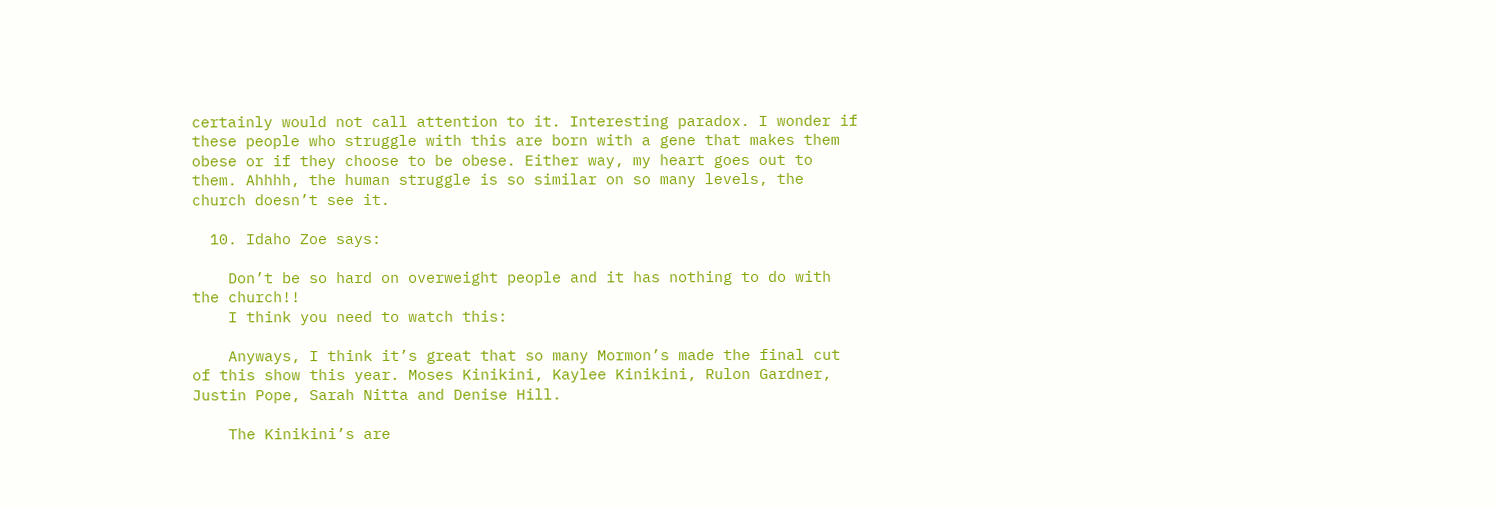certainly would not call attention to it. Interesting paradox. I wonder if these people who struggle with this are born with a gene that makes them obese or if they choose to be obese. Either way, my heart goes out to them. Ahhhh, the human struggle is so similar on so many levels, the church doesn’t see it.

  10. Idaho Zoe says:

    Don’t be so hard on overweight people and it has nothing to do with the church!!
    I think you need to watch this:

    Anyways, I think it’s great that so many Mormon’s made the final cut of this show this year. Moses Kinikini, Kaylee Kinikini, Rulon Gardner, Justin Pope, Sarah Nitta and Denise Hill.

    The Kinikini’s are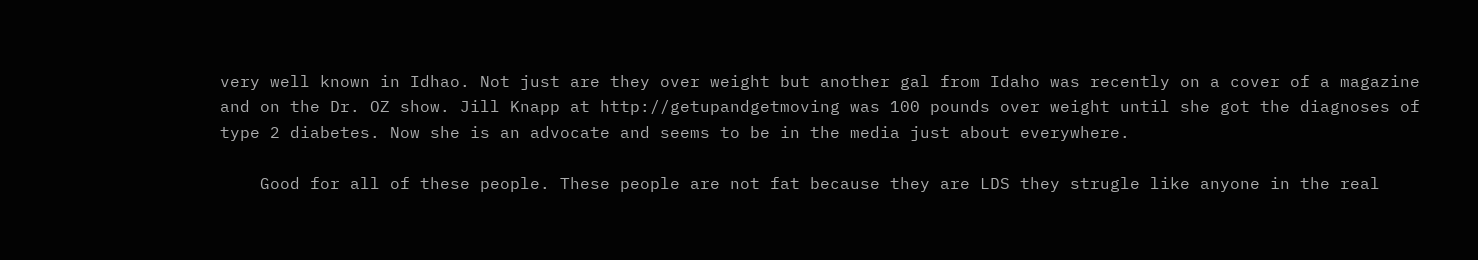very well known in Idhao. Not just are they over weight but another gal from Idaho was recently on a cover of a magazine and on the Dr. OZ show. Jill Knapp at http://getupandgetmoving was 100 pounds over weight until she got the diagnoses of type 2 diabetes. Now she is an advocate and seems to be in the media just about everywhere.

    Good for all of these people. These people are not fat because they are LDS they strugle like anyone in the real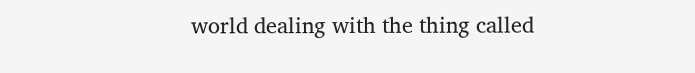world dealing with the thing called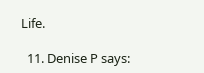Life.

  11. Denise P says: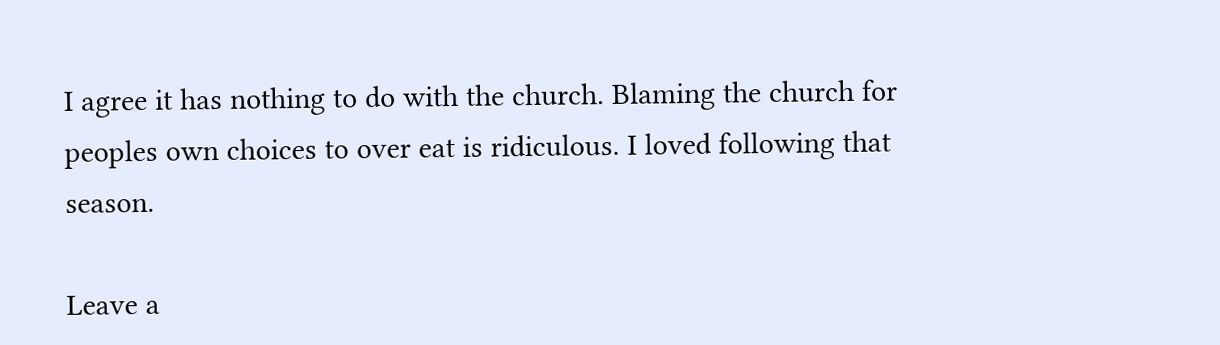I agree it has nothing to do with the church. Blaming the church for peoples own choices to over eat is ridiculous. I loved following that season.

Leave a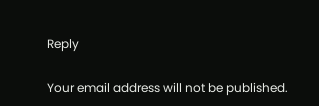Reply

Your email address will not be published.